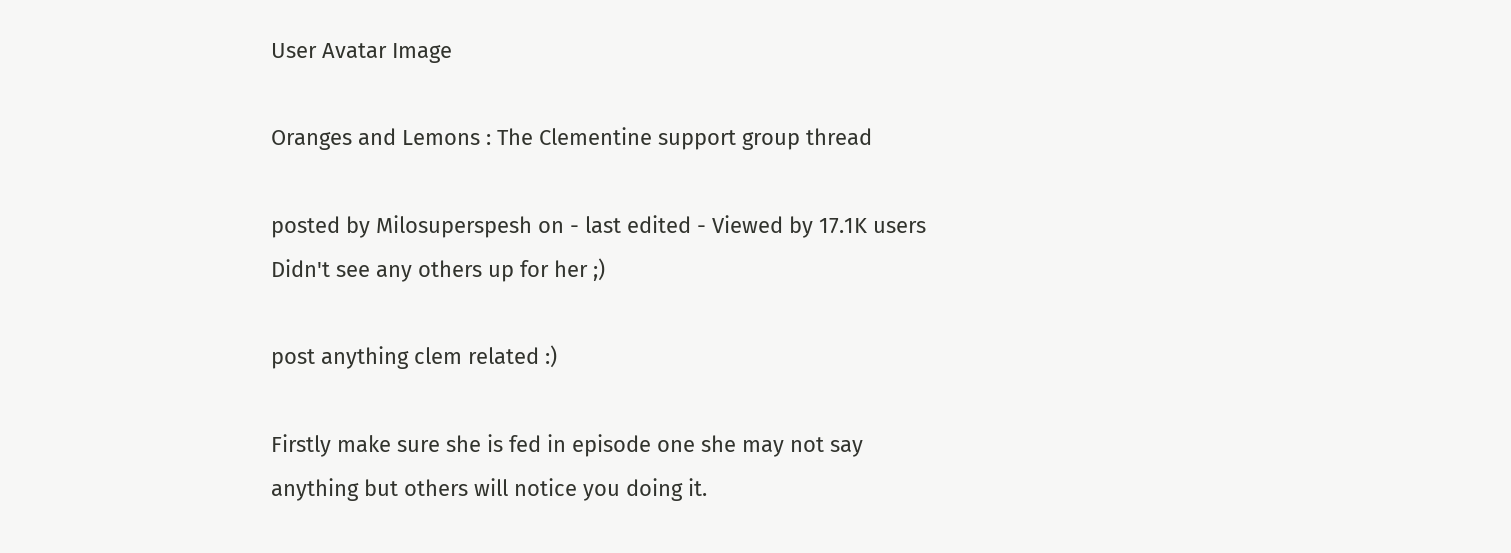User Avatar Image

Oranges and Lemons : The Clementine support group thread

posted by Milosuperspesh on - last edited - Viewed by 17.1K users
Didn't see any others up for her ;)

post anything clem related :)

Firstly make sure she is fed in episode one she may not say anything but others will notice you doing it.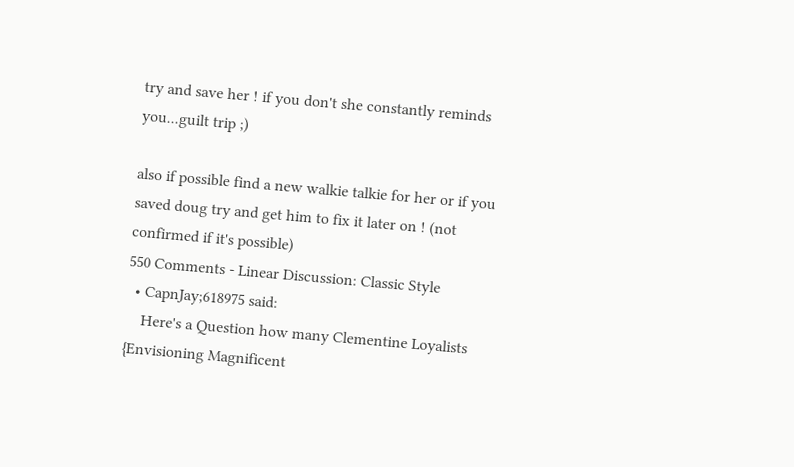try and save her ! if you don't she constantly reminds you...guilt trip ;)

also if possible find a new walkie talkie for her or if you saved doug try and get him to fix it later on ! (not confirmed if it's possible)
550 Comments - Linear Discussion: Classic Style
  • CapnJay;618975 said:
    Here's a Question how many Clementine Loyalists {Envisioning Magnificent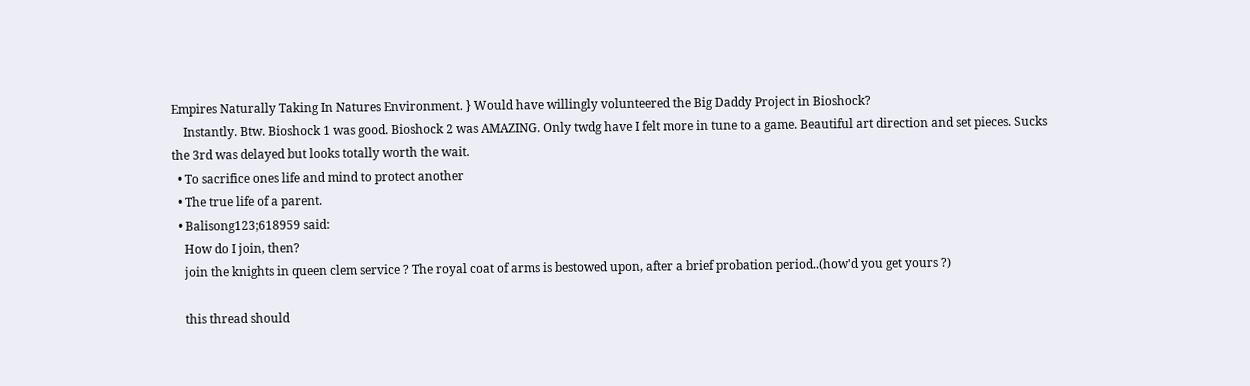Empires Naturally Taking In Natures Environment. } Would have willingly volunteered the Big Daddy Project in Bioshock?
    Instantly. Btw. Bioshock 1 was good. Bioshock 2 was AMAZING. Only twdg have I felt more in tune to a game. Beautiful art direction and set pieces. Sucks the 3rd was delayed but looks totally worth the wait.
  • To sacrifice ones life and mind to protect another
  • The true life of a parent.
  • Balisong123;618959 said:
    How do I join, then?
    join the knights in queen clem service ? The royal coat of arms is bestowed upon, after a brief probation period..(how'd you get yours ?)

    this thread should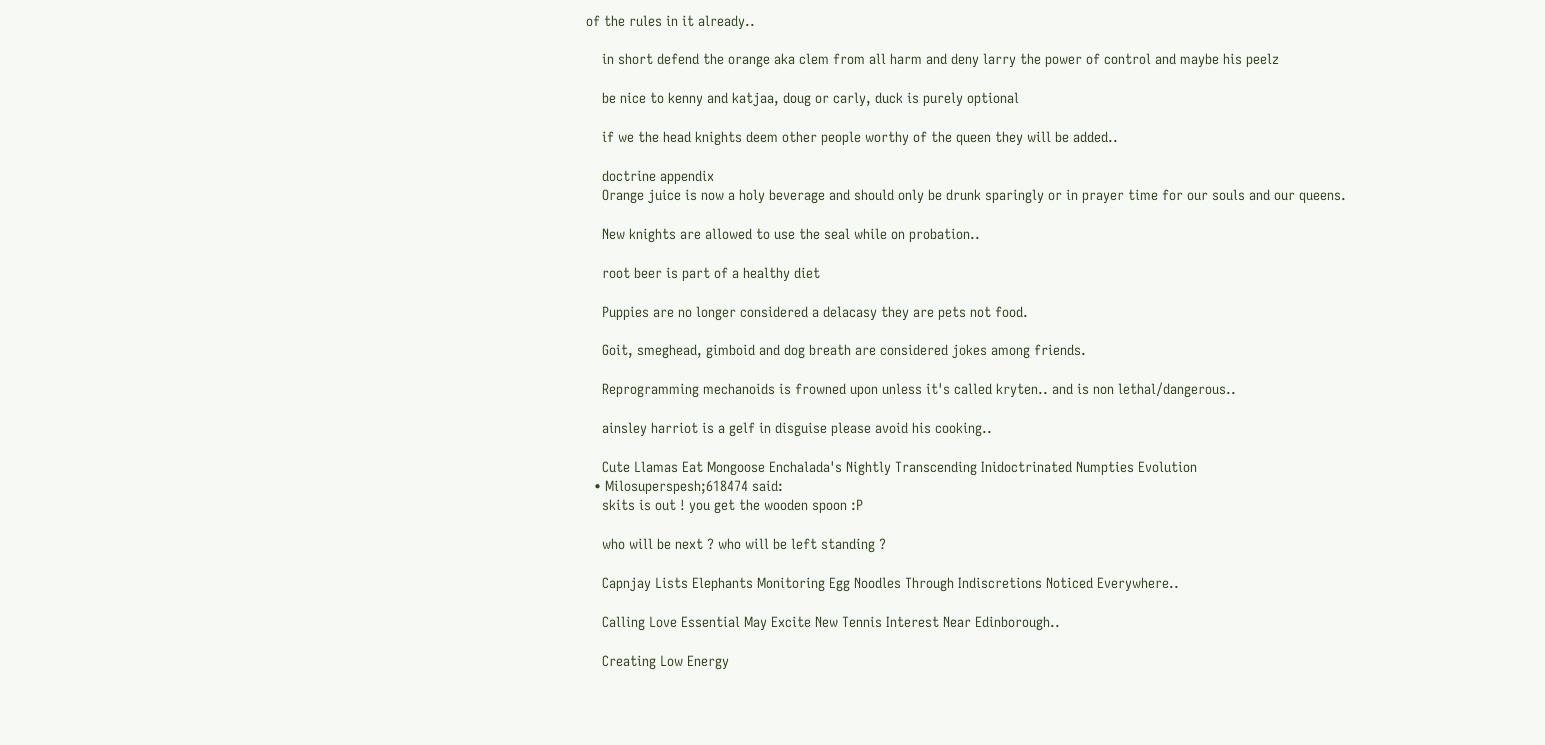of the rules in it already..

    in short defend the orange aka clem from all harm and deny larry the power of control and maybe his peelz

    be nice to kenny and katjaa, doug or carly, duck is purely optional

    if we the head knights deem other people worthy of the queen they will be added..

    doctrine appendix
    Orange juice is now a holy beverage and should only be drunk sparingly or in prayer time for our souls and our queens.

    New knights are allowed to use the seal while on probation..

    root beer is part of a healthy diet

    Puppies are no longer considered a delacasy they are pets not food.

    Goit, smeghead, gimboid and dog breath are considered jokes among friends.

    Reprogramming mechanoids is frowned upon unless it's called kryten.. and is non lethal/dangerous..

    ainsley harriot is a gelf in disguise please avoid his cooking..

    Cute Llamas Eat Mongoose Enchalada's Nightly Transcending Inidoctrinated Numpties Evolution
  • Milosuperspesh;618474 said:
    skits is out ! you get the wooden spoon :P

    who will be next ? who will be left standing ?

    Capnjay Lists Elephants Monitoring Egg Noodles Through Indiscretions Noticed Everywhere..

    Calling Love Essential May Excite New Tennis Interest Near Edinborough..

    Creating Low Energy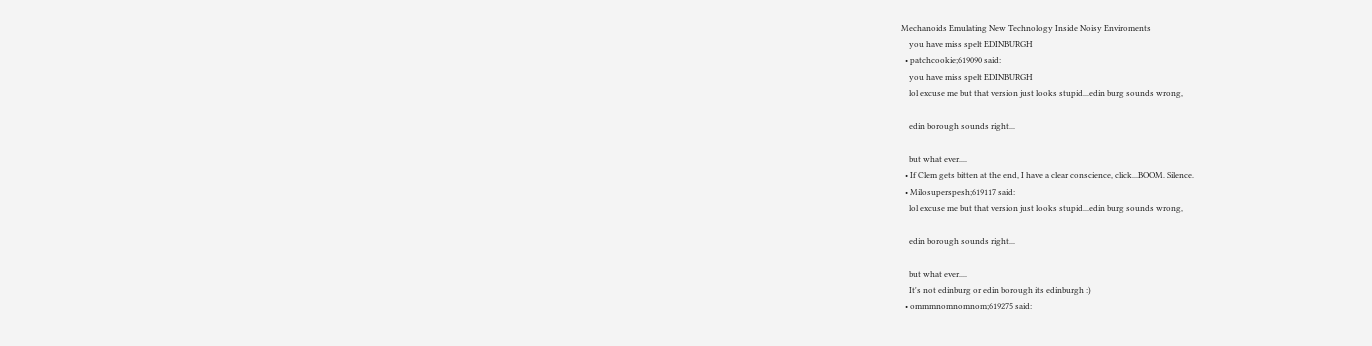Mechanoids Emulating New Technology Inside Noisy Enviroments
    you have miss spelt EDINBURGH
  • patchcookie;619090 said:
    you have miss spelt EDINBURGH
    lol excuse me but that version just looks stupid...edin burg sounds wrong,

    edin borough sounds right...

    but what ever....
  • If Clem gets bitten at the end, I have a clear conscience, click...BOOM. Silence.
  • Milosuperspesh;619117 said:
    lol excuse me but that version just looks stupid...edin burg sounds wrong,

    edin borough sounds right...

    but what ever....
    It's not edinburg or edin borough its edinburgh :)
  • ommmnomnomnom;619275 said: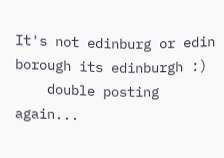It's not edinburg or edin borough its edinburgh :)
    double posting again...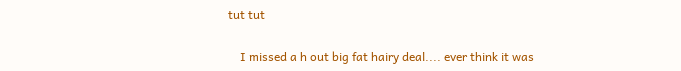tut tut

    I missed a h out big fat hairy deal.... ever think it was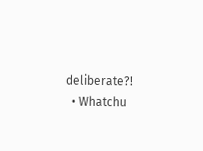deliberate?!
  • Whatchu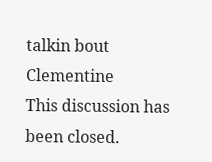talkin bout Clementine
This discussion has been closed.